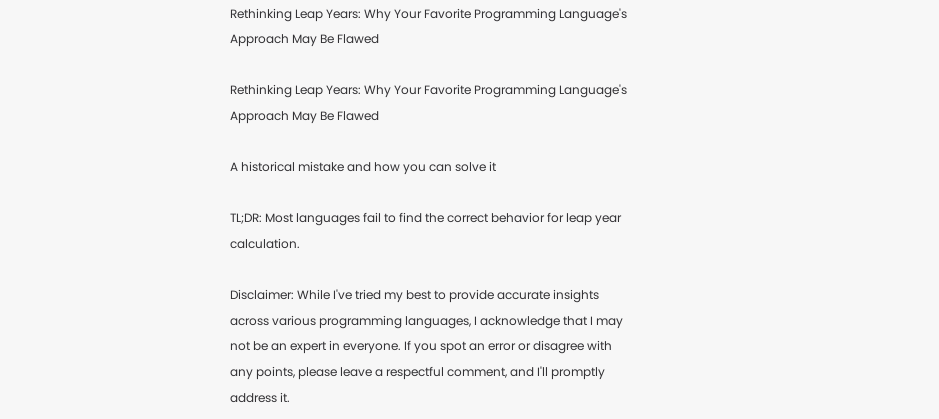Rethinking Leap Years: Why Your Favorite Programming Language's Approach May Be Flawed

Rethinking Leap Years: Why Your Favorite Programming Language's Approach May Be Flawed

A historical mistake and how you can solve it

TL;DR: Most languages fail to find the correct behavior for leap year calculation.

Disclaimer: While I've tried my best to provide accurate insights across various programming languages, I acknowledge that I may not be an expert in everyone. If you spot an error or disagree with any points, please leave a respectful comment, and I'll promptly address it.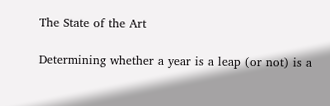The State of the Art

Determining whether a year is a leap (or not) is a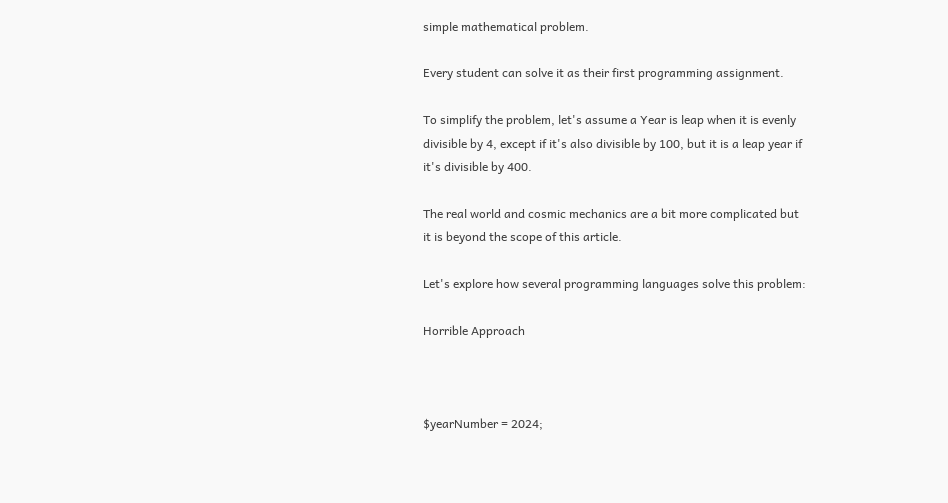simple mathematical problem.

Every student can solve it as their first programming assignment.

To simplify the problem, let's assume a Year is leap when it is evenly divisible by 4, except if it's also divisible by 100, but it is a leap year if it's divisible by 400.

The real world and cosmic mechanics are a bit more complicated but it is beyond the scope of this article.

Let's explore how several programming languages solve this problem:

Horrible Approach



$yearNumber = 2024;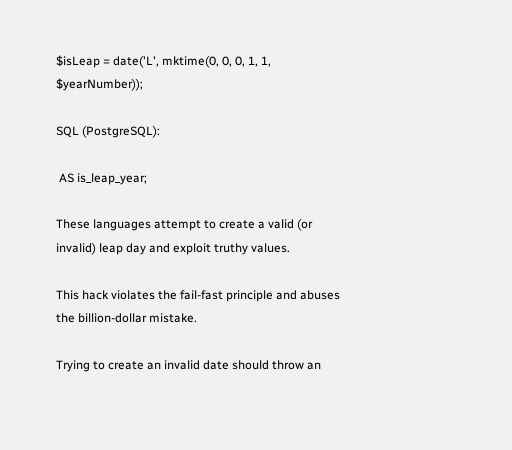$isLeap = date('L', mktime(0, 0, 0, 1, 1, $yearNumber));

SQL (PostgreSQL):

 AS is_leap_year;

These languages attempt to create a valid (or invalid) leap day and exploit truthy values.

This hack violates the fail-fast principle and abuses the billion-dollar mistake.

Trying to create an invalid date should throw an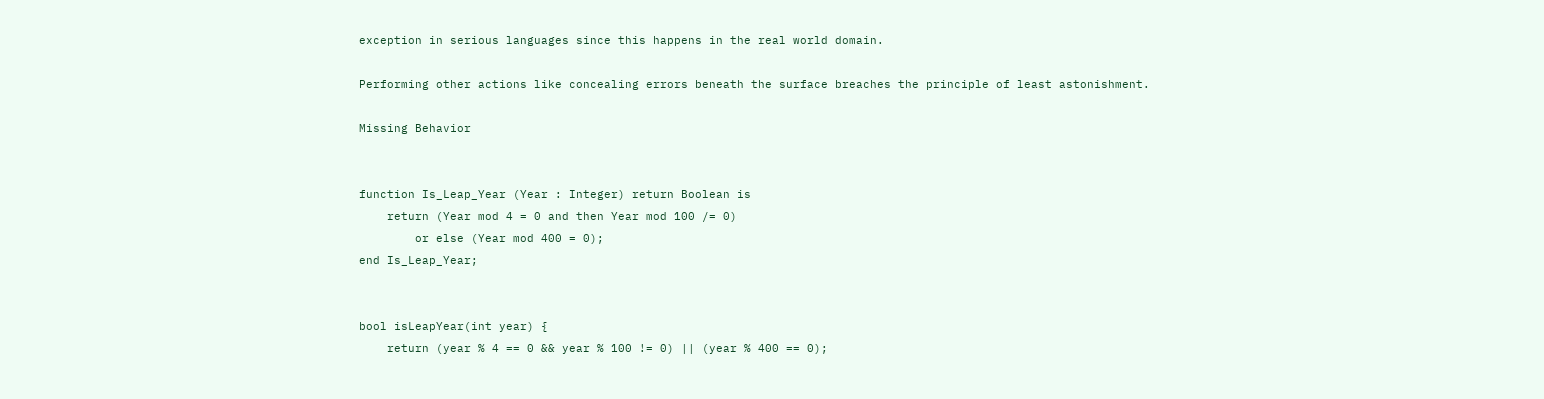exception in serious languages since this happens in the real world domain.

Performing other actions like concealing errors beneath the surface breaches the principle of least astonishment.

Missing Behavior


function Is_Leap_Year (Year : Integer) return Boolean is
    return (Year mod 4 = 0 and then Year mod 100 /= 0)
        or else (Year mod 400 = 0);
end Is_Leap_Year;


bool isLeapYear(int year) {
    return (year % 4 == 0 && year % 100 != 0) || (year % 400 == 0);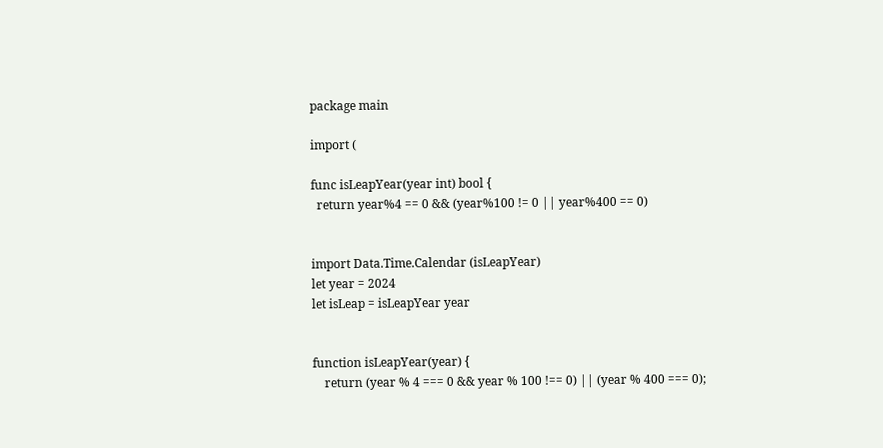package main

import (

func isLeapYear(year int) bool {
  return year%4 == 0 && (year%100 != 0 || year%400 == 0)


import Data.Time.Calendar (isLeapYear)
let year = 2024
let isLeap = isLeapYear year


function isLeapYear(year) {
    return (year % 4 === 0 && year % 100 !== 0) || (year % 400 === 0);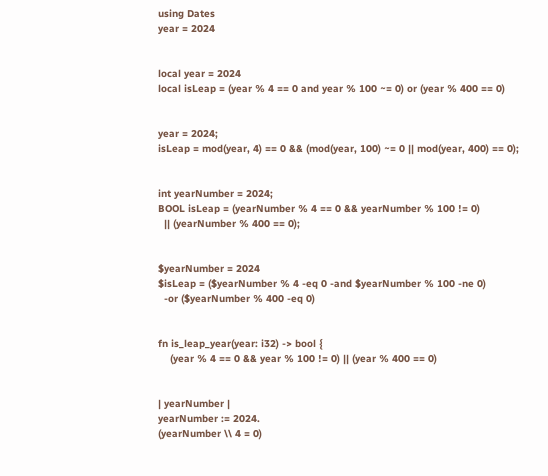using Dates
year = 2024


local year = 2024
local isLeap = (year % 4 == 0 and year % 100 ~= 0) or (year % 400 == 0)


year = 2024;
isLeap = mod(year, 4) == 0 && (mod(year, 100) ~= 0 || mod(year, 400) == 0);


int yearNumber = 2024;
BOOL isLeap = (yearNumber % 4 == 0 && yearNumber % 100 != 0)
  || (yearNumber % 400 == 0);


$yearNumber = 2024
$isLeap = ($yearNumber % 4 -eq 0 -and $yearNumber % 100 -ne 0)
  -or ($yearNumber % 400 -eq 0)


fn is_leap_year(year: i32) -> bool {
    (year % 4 == 0 && year % 100 != 0) || (year % 400 == 0)


| yearNumber |
yearNumber := 2024.
(yearNumber \\ 4 = 0)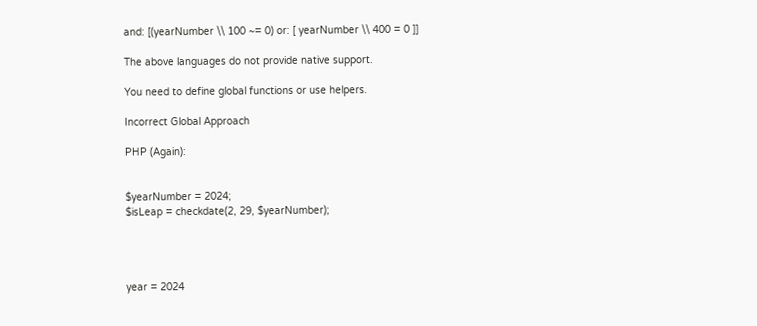and: [(yearNumber \\ 100 ~= 0) or: [ yearNumber \\ 400 = 0 ]]

The above languages do not provide native support.

You need to define global functions or use helpers.

Incorrect Global Approach

PHP (Again):


$yearNumber = 2024;
$isLeap = checkdate(2, 29, $yearNumber);




year = 2024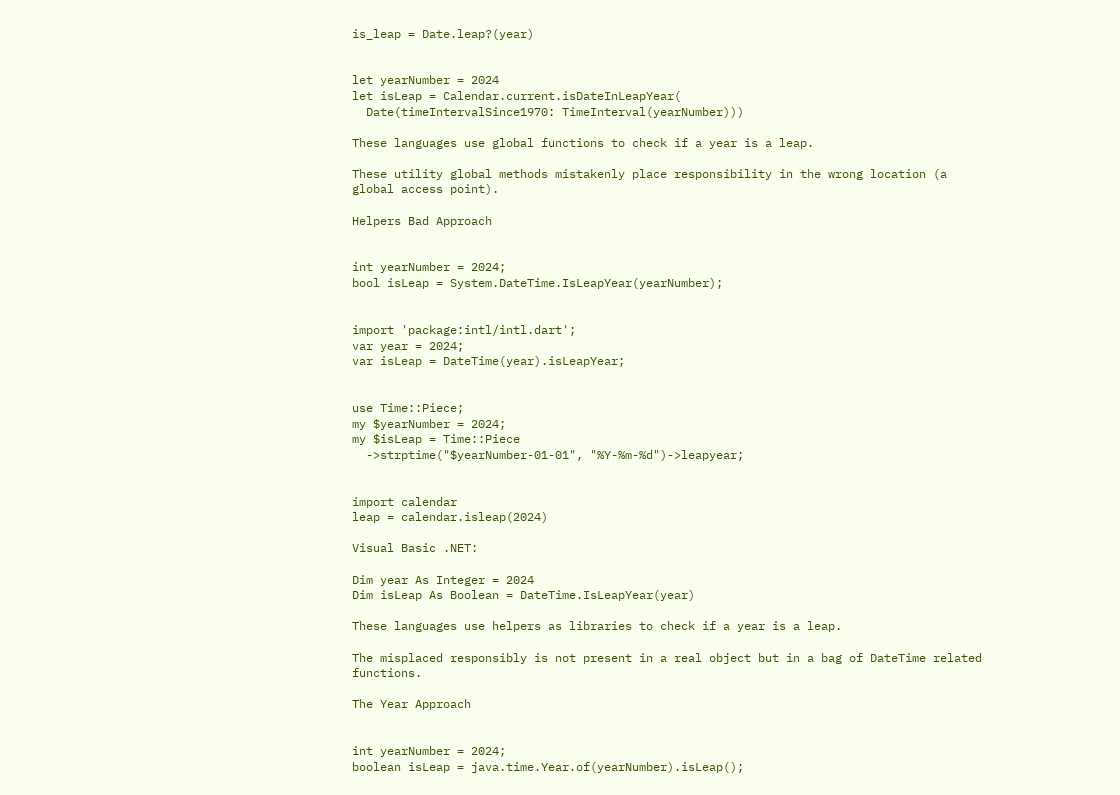is_leap = Date.leap?(year)


let yearNumber = 2024
let isLeap = Calendar.current.isDateInLeapYear(
  Date(timeIntervalSince1970: TimeInterval(yearNumber)))

These languages use global functions to check if a year is a leap.

These utility global methods mistakenly place responsibility in the wrong location (a global access point).

Helpers Bad Approach


int yearNumber = 2024;
bool isLeap = System.DateTime.IsLeapYear(yearNumber);


import 'package:intl/intl.dart';
var year = 2024;
var isLeap = DateTime(year).isLeapYear;


use Time::Piece;
my $yearNumber = 2024;
my $isLeap = Time::Piece
  ->strptime("$yearNumber-01-01", "%Y-%m-%d")->leapyear;


import calendar
leap = calendar.isleap(2024)

Visual Basic .NET:

Dim year As Integer = 2024
Dim isLeap As Boolean = DateTime.IsLeapYear(year)

These languages use helpers as libraries to check if a year is a leap.

The misplaced responsibly is not present in a real object but in a bag of DateTime related functions.

The Year Approach


int yearNumber = 2024;
boolean isLeap = java.time.Year.of(yearNumber).isLeap();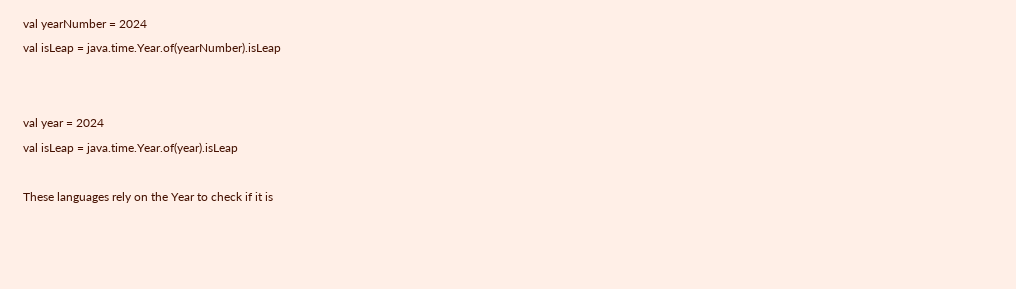val yearNumber = 2024
val isLeap = java.time.Year.of(yearNumber).isLeap


val year = 2024
val isLeap = java.time.Year.of(year).isLeap

These languages rely on the Year to check if it is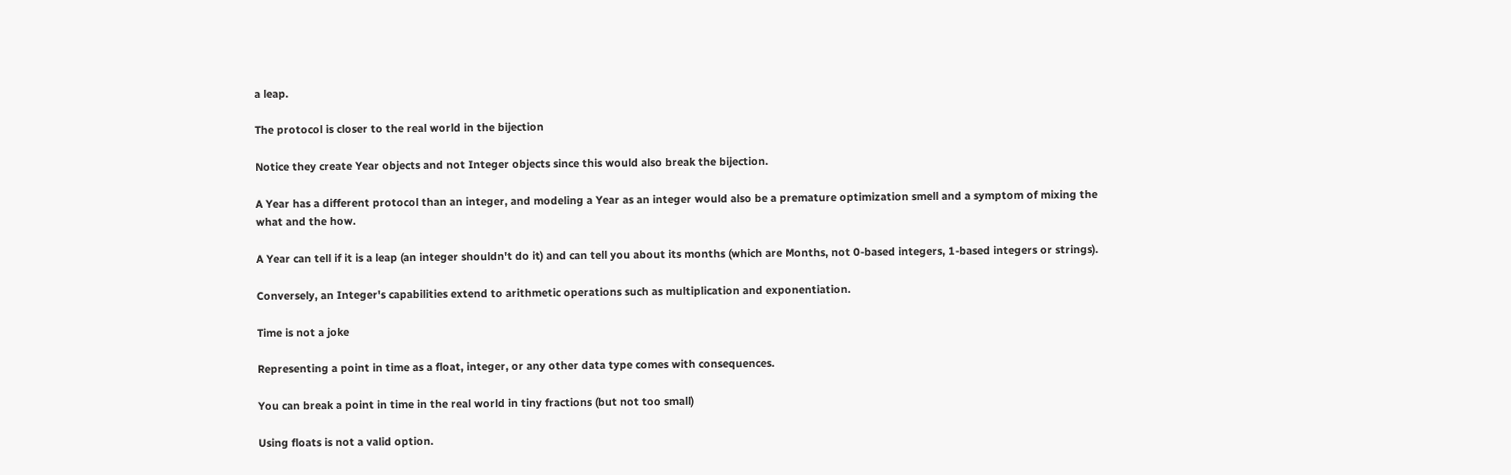a leap.

The protocol is closer to the real world in the bijection

Notice they create Year objects and not Integer objects since this would also break the bijection.

A Year has a different protocol than an integer, and modeling a Year as an integer would also be a premature optimization smell and a symptom of mixing the what and the how.

A Year can tell if it is a leap (an integer shouldn't do it) and can tell you about its months (which are Months, not 0-based integers, 1-based integers or strings).

Conversely, an Integer's capabilities extend to arithmetic operations such as multiplication and exponentiation.

Time is not a joke

Representing a point in time as a float, integer, or any other data type comes with consequences.

You can break a point in time in the real world in tiny fractions (but not too small)

Using floats is not a valid option.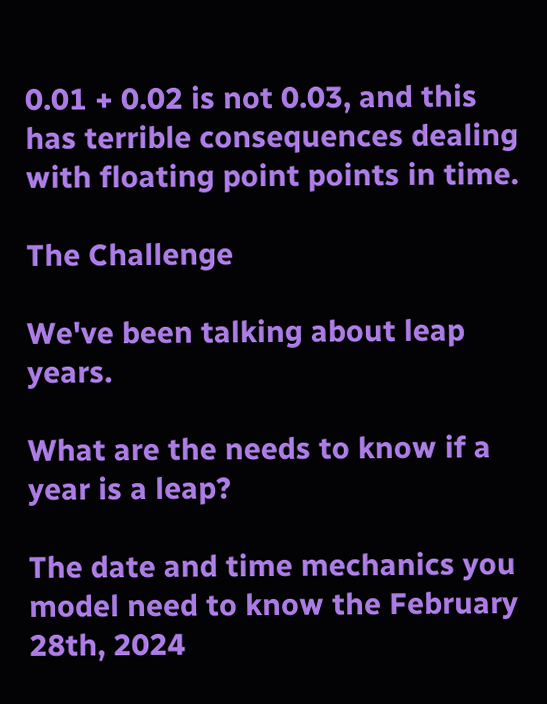0.01 + 0.02 is not 0.03, and this has terrible consequences dealing with floating point points in time.

The Challenge

We've been talking about leap years.

What are the needs to know if a year is a leap?

The date and time mechanics you model need to know the February 28th, 2024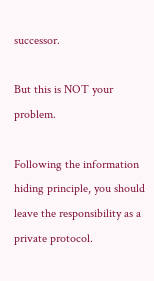successor.

But this is NOT your problem.

Following the information hiding principle, you should leave the responsibility as a private protocol.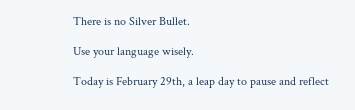There is no Silver Bullet.

Use your language wisely.

Today is February 29th, a leap day to pause and reflect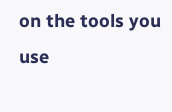on the tools you use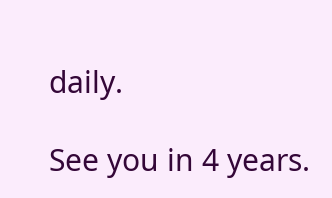daily.

See you in 4 years.